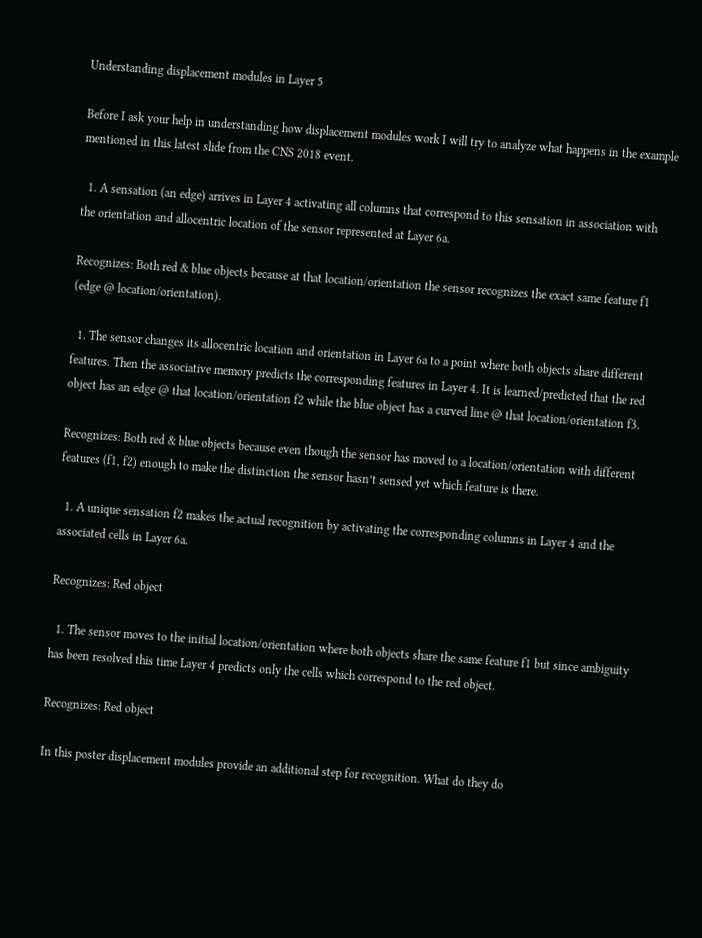Understanding displacement modules in Layer 5

Before I ask your help in understanding how displacement modules work I will try to analyze what happens in the example mentioned in this latest slide from the CNS 2018 event.

  1. A sensation (an edge) arrives in Layer 4 activating all columns that correspond to this sensation in association with the orientation and allocentric location of the sensor represented at Layer 6a.

Recognizes: Both red & blue objects because at that location/orientation the sensor recognizes the exact same feature f1 (edge @ location/orientation).

  1. The sensor changes its allocentric location and orientation in Layer 6a to a point where both objects share different features. Then the associative memory predicts the corresponding features in Layer 4. It is learned/predicted that the red object has an edge @ that location/orientation f2 while the blue object has a curved line @ that location/orientation f3.

Recognizes: Both red & blue objects because even though the sensor has moved to a location/orientation with different features (f1, f2) enough to make the distinction the sensor hasn’t sensed yet which feature is there.

  1. A unique sensation f2 makes the actual recognition by activating the corresponding columns in Layer 4 and the associated cells in Layer 6a.

Recognizes: Red object

  1. The sensor moves to the initial location/orientation where both objects share the same feature f1 but since ambiguity has been resolved this time Layer 4 predicts only the cells which correspond to the red object.

Recognizes: Red object

In this poster displacement modules provide an additional step for recognition. What do they do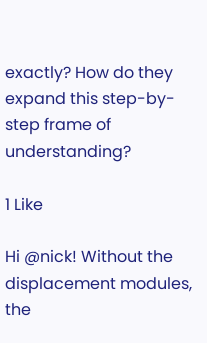exactly? How do they expand this step-by-step frame of understanding?

1 Like

Hi @nick! Without the displacement modules, the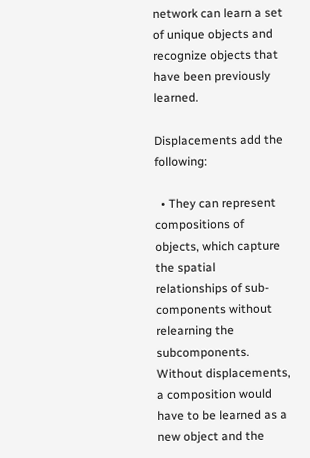network can learn a set of unique objects and recognize objects that have been previously learned.

Displacements add the following:

  • They can represent compositions of objects, which capture the spatial relationships of sub-components without relearning the subcomponents. Without displacements, a composition would have to be learned as a new object and the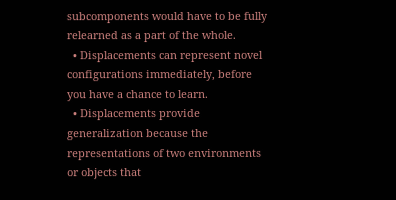subcomponents would have to be fully relearned as a part of the whole.
  • Displacements can represent novel configurations immediately, before you have a chance to learn.
  • Displacements provide generalization because the representations of two environments or objects that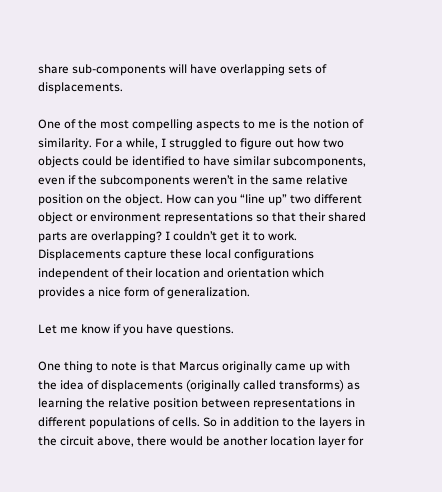share sub-components will have overlapping sets of displacements.

One of the most compelling aspects to me is the notion of similarity. For a while, I struggled to figure out how two objects could be identified to have similar subcomponents, even if the subcomponents weren’t in the same relative position on the object. How can you “line up” two different object or environment representations so that their shared parts are overlapping? I couldn’t get it to work. Displacements capture these local configurations independent of their location and orientation which provides a nice form of generalization.

Let me know if you have questions.

One thing to note is that Marcus originally came up with the idea of displacements (originally called transforms) as learning the relative position between representations in different populations of cells. So in addition to the layers in the circuit above, there would be another location layer for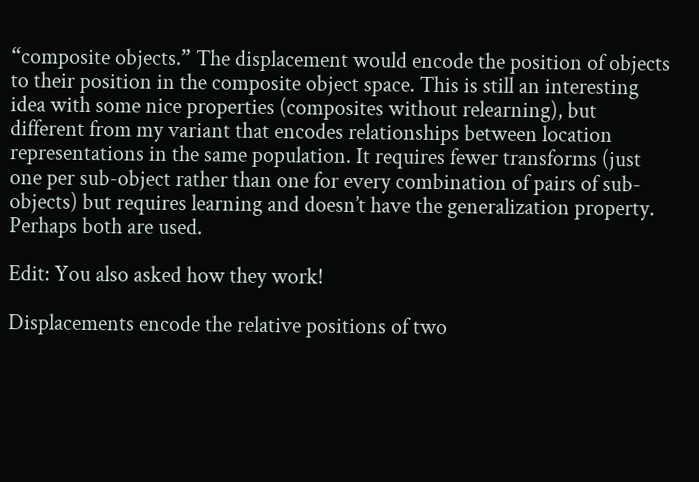“composite objects.” The displacement would encode the position of objects to their position in the composite object space. This is still an interesting idea with some nice properties (composites without relearning), but different from my variant that encodes relationships between location representations in the same population. It requires fewer transforms (just one per sub-object rather than one for every combination of pairs of sub-objects) but requires learning and doesn’t have the generalization property. Perhaps both are used.

Edit: You also asked how they work!

Displacements encode the relative positions of two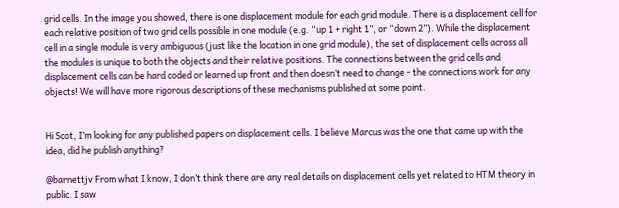grid cells. In the image you showed, there is one displacement module for each grid module. There is a displacement cell for each relative position of two grid cells possible in one module (e.g. “up 1 + right 1”, or “down 2”). While the displacement cell in a single module is very ambiguous (just like the location in one grid module), the set of displacement cells across all the modules is unique to both the objects and their relative positions. The connections between the grid cells and displacement cells can be hard coded or learned up front and then doesn’t need to change - the connections work for any objects! We will have more rigorous descriptions of these mechanisms published at some point.


Hi Scot, I’m looking for any published papers on displacement cells. I believe Marcus was the one that came up with the idea, did he publish anything?

@barnettjv From what I know, I don’t think there are any real details on displacement cells yet related to HTM theory in public. I saw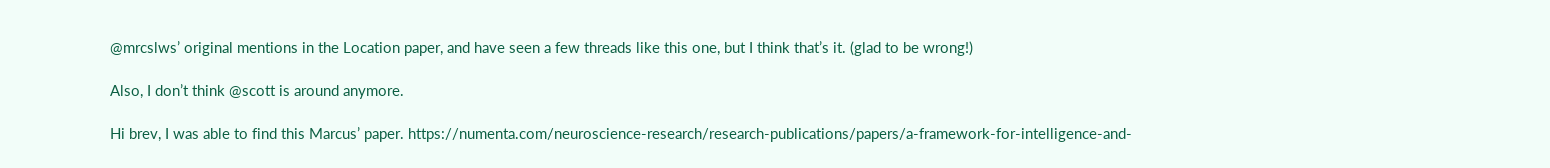@mrcslws’ original mentions in the Location paper, and have seen a few threads like this one, but I think that’s it. (glad to be wrong!)

Also, I don’t think @scott is around anymore.

Hi brev, I was able to find this Marcus’ paper. https://numenta.com/neuroscience-research/research-publications/papers/a-framework-for-intelligence-and-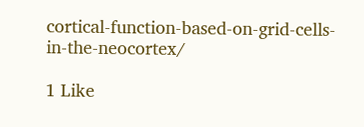cortical-function-based-on-grid-cells-in-the-neocortex/

1 Like